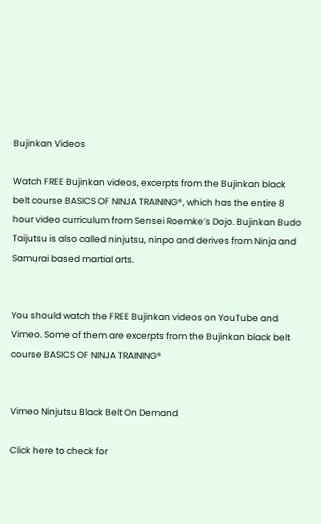Bujinkan Videos

Watch FREE Bujinkan videos, excerpts from the Bujinkan black belt course BASICS OF NINJA TRAINING®, which has the entire 8 hour video curriculum from Sensei Roemke’s Dojo. Bujinkan Budo Taijutsu is also called ninjutsu, ninpo and derives from Ninja and Samurai based martial arts.


You should watch the FREE Bujinkan videos on YouTube and Vimeo. Some of them are excerpts from the Bujinkan black belt course BASICS OF NINJA TRAINING®


Vimeo Ninjutsu Black Belt On Demand

Click here to check for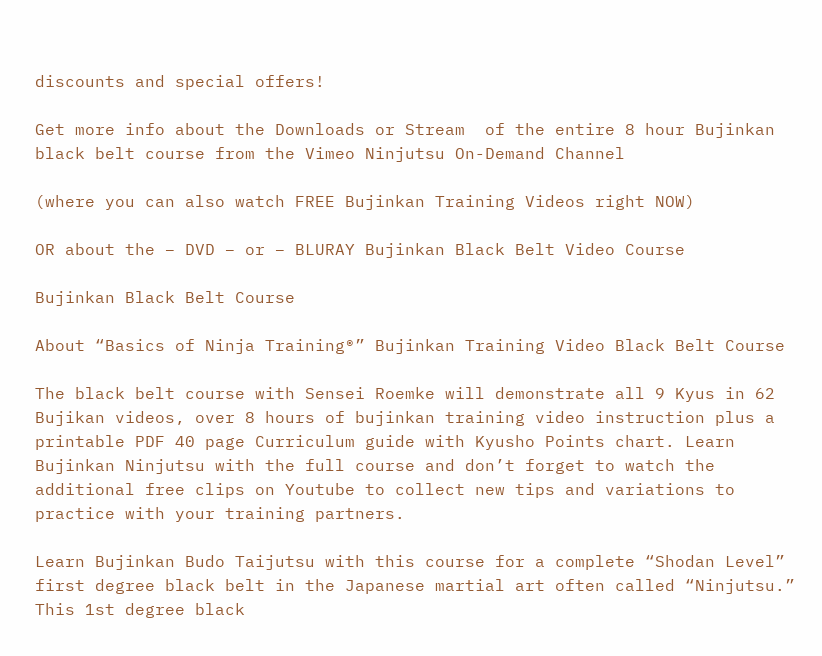discounts and special offers!

Get more info about the Downloads or Stream  of the entire 8 hour Bujinkan black belt course from the Vimeo Ninjutsu On-Demand Channel

(where you can also watch FREE Bujinkan Training Videos right NOW)

OR about the – DVD – or – BLURAY Bujinkan Black Belt Video Course

Bujinkan Black Belt Course

About “Basics of Ninja Training®” Bujinkan Training Video Black Belt Course

The black belt course with Sensei Roemke will demonstrate all 9 Kyus in 62 Bujikan videos, over 8 hours of bujinkan training video instruction plus a printable PDF 40 page Curriculum guide with Kyusho Points chart. Learn Bujinkan Ninjutsu with the full course and don’t forget to watch the additional free clips on Youtube to collect new tips and variations to practice with your training partners.

Learn Bujinkan Budo Taijutsu with this course for a complete “Shodan Level” first degree black belt in the Japanese martial art often called “Ninjutsu.” This 1st degree black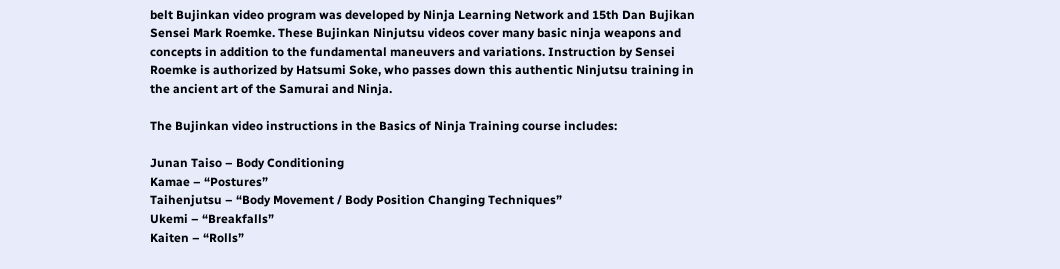belt Bujinkan video program was developed by Ninja Learning Network and 15th Dan Bujikan Sensei Mark Roemke. These Bujinkan Ninjutsu videos cover many basic ninja weapons and concepts in addition to the fundamental maneuvers and variations. Instruction by Sensei Roemke is authorized by Hatsumi Soke, who passes down this authentic Ninjutsu training in the ancient art of the Samurai and Ninja.

The Bujinkan video instructions in the Basics of Ninja Training course includes:

Junan Taiso – Body Conditioning
Kamae – “Postures”
Taihenjutsu – “Body Movement / Body Position Changing Techniques”
Ukemi – “Breakfalls”
Kaiten – “Rolls”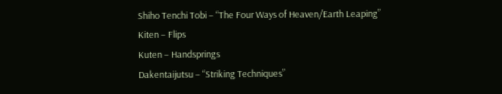Shiho Tenchi Tobi – “The Four Ways of Heaven/Earth Leaping”
Kiten – Flips
Kuten – Handsprings
Dakentaijutsu – “Striking Techniques”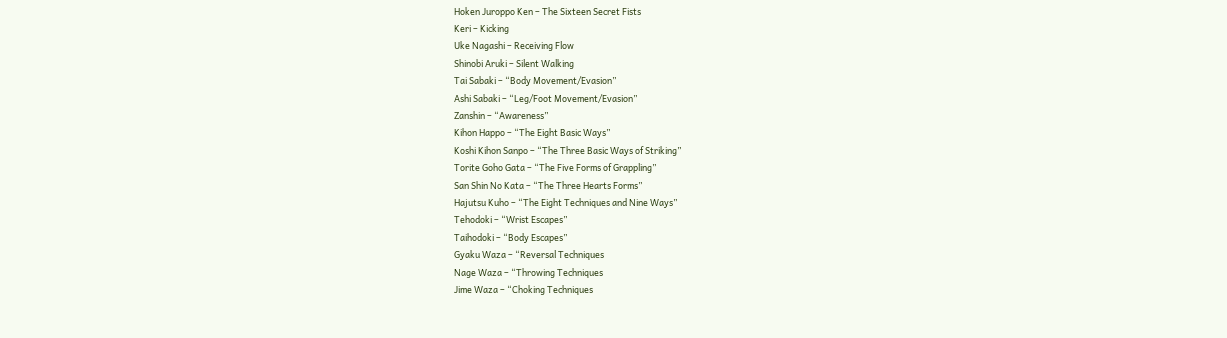Hoken Juroppo Ken – The Sixteen Secret Fists
Keri – Kicking
Uke Nagashi – Receiving Flow
Shinobi Aruki – Silent Walking
Tai Sabaki – “Body Movement/Evasion”
Ashi Sabaki – “Leg/Foot Movement/Evasion”
Zanshin – “Awareness”
Kihon Happo – “The Eight Basic Ways”
Koshi Kihon Sanpo – “The Three Basic Ways of Striking”
Torite Goho Gata – “The Five Forms of Grappling”
San Shin No Kata – “The Three Hearts Forms”
Hajutsu Kuho – “The Eight Techniques and Nine Ways”
Tehodoki – “Wrist Escapes”
Taihodoki – “Body Escapes”
Gyaku Waza – “Reversal Techniques
Nage Waza – “Throwing Techniques
Jime Waza – “Choking Techniques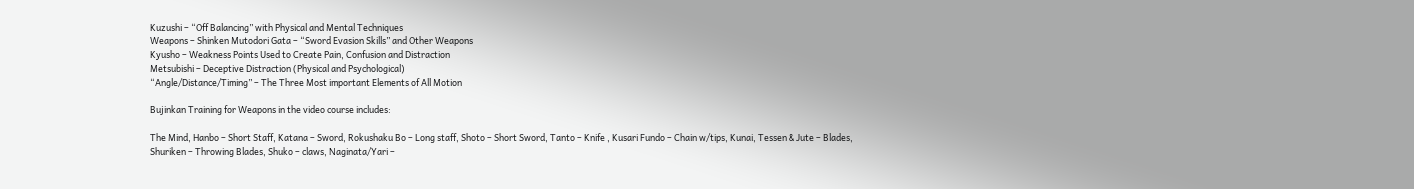Kuzushi – “Off Balancing” with Physical and Mental Techniques
Weapons – Shinken Mutodori Gata – “Sword Evasion Skills” and Other Weapons
Kyusho – Weakness Points Used to Create Pain, Confusion and Distraction
Metsubishi – Deceptive Distraction (Physical and Psychological)
“Angle/Distance/Timing” – The Three Most important Elements of All Motion

Bujinkan Training for Weapons in the video course includes:

The Mind, Hanbo – Short Staff, Katana – Sword, Rokushaku Bo – Long staff, Shoto – Short Sword, Tanto – Knife , Kusari Fundo – Chain w/tips, Kunai, Tessen & Jute – Blades, Shuriken – Throwing Blades, Shuko – claws, Naginata/Yari –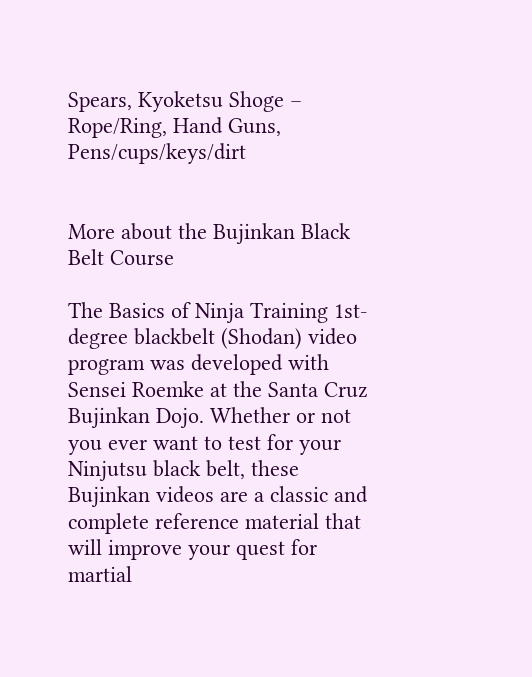Spears, Kyoketsu Shoge – Rope/Ring, Hand Guns, Pens/cups/keys/dirt


More about the Bujinkan Black Belt Course

The Basics of Ninja Training 1st-degree blackbelt (Shodan) video program was developed with Sensei Roemke at the Santa Cruz Bujinkan Dojo. Whether or not you ever want to test for your Ninjutsu black belt, these Bujinkan videos are a classic and complete reference material that will improve your quest for martial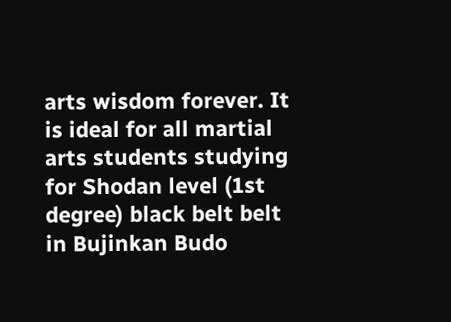arts wisdom forever. It is ideal for all martial arts students studying for Shodan level (1st degree) black belt belt in Bujinkan Budo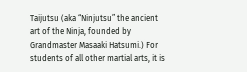Taijutsu (aka “Ninjutsu” the ancient art of the Ninja, founded by Grandmaster Masaaki Hatsumi.) For students of all other martial arts, it is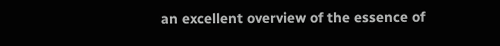an excellent overview of the essence of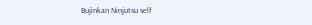Bujinkan Ninjutsu self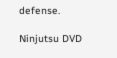defense.

Ninjutsu DVD